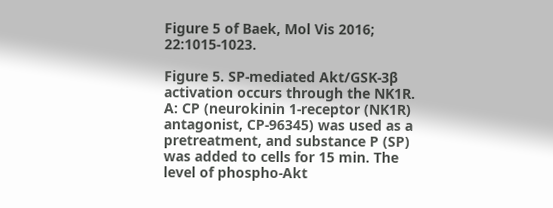Figure 5 of Baek, Mol Vis 2016; 22:1015-1023.

Figure 5. SP-mediated Akt/GSK-3β activation occurs through the NK1R. A: CP (neurokinin 1-receptor (NK1R) antagonist, CP-96345) was used as a pretreatment, and substance P (SP) was added to cells for 15 min. The level of phospho-Akt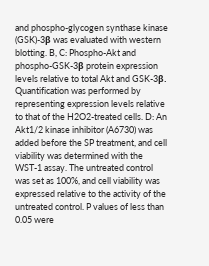and phospho-glycogen synthase kinase (GSK)-3β was evaluated with western blotting. B, C: Phospho-Akt and phospho-GSK-3β protein expression levels relative to total Akt and GSK-3β. Quantification was performed by representing expression levels relative to that of the H2O2-treated cells. D: An Akt1/2 kinase inhibitor (A6730) was added before the SP treatment, and cell viability was determined with the WST-1 assay. The untreated control was set as 100%, and cell viability was expressed relative to the activity of the untreated control. P values of less than 0.05 were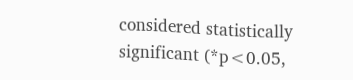considered statistically significant (*p<0.05,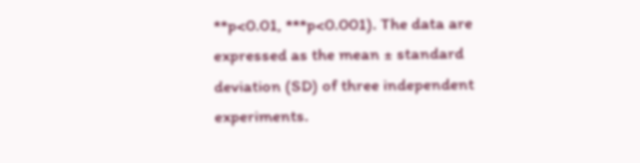**p<0.01, ***p<0.001). The data are expressed as the mean ± standard deviation (SD) of three independent experiments.